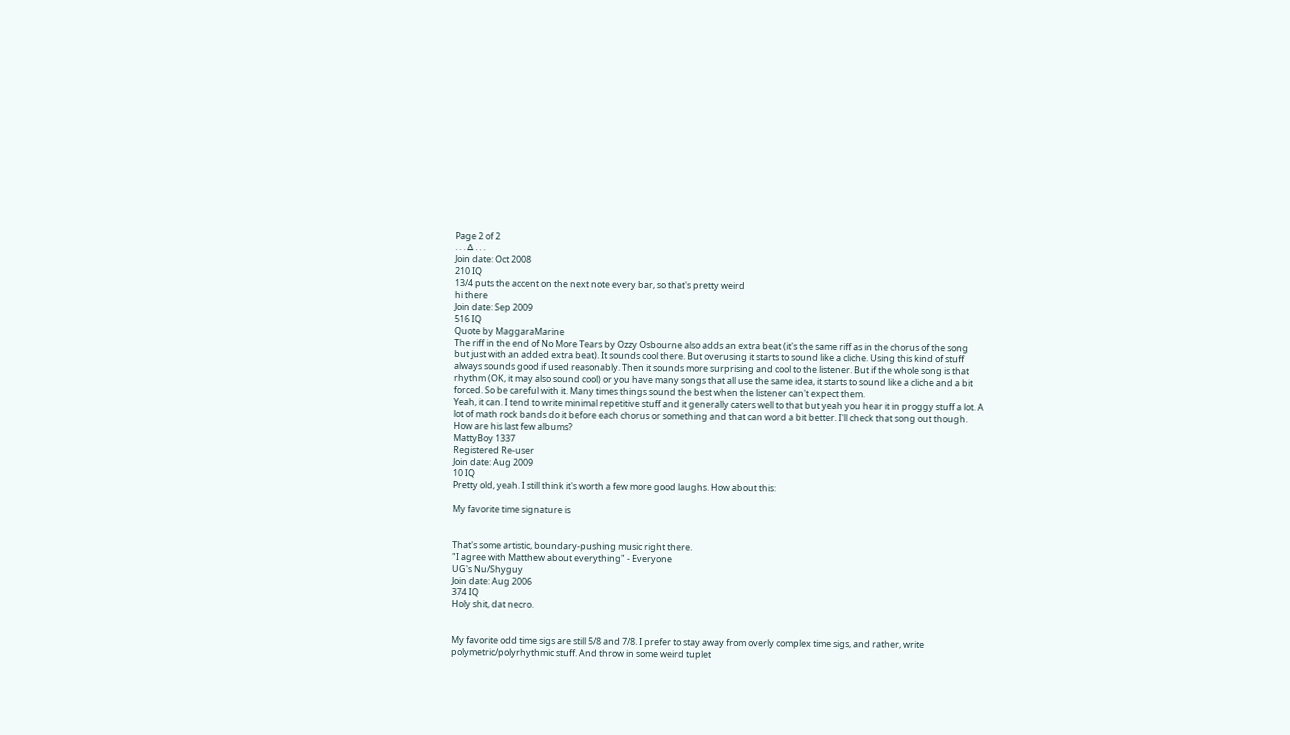Page 2 of 2
. . . ∆ . . .
Join date: Oct 2008
210 IQ
13/4 puts the accent on the next note every bar, so that's pretty weird
hi there
Join date: Sep 2009
516 IQ
Quote by MaggaraMarine
The riff in the end of No More Tears by Ozzy Osbourne also adds an extra beat (it's the same riff as in the chorus of the song but just with an added extra beat). It sounds cool there. But overusing it starts to sound like a cliche. Using this kind of stuff always sounds good if used reasonably. Then it sounds more surprising and cool to the listener. But if the whole song is that rhythm (OK, it may also sound cool) or you have many songs that all use the same idea, it starts to sound like a cliche and a bit forced. So be careful with it. Many times things sound the best when the listener can't expect them.
Yeah, it can. I tend to write minimal repetitive stuff and it generally caters well to that but yeah you hear it in proggy stuff a lot. A lot of math rock bands do it before each chorus or something and that can word a bit better. I'll check that song out though. How are his last few albums?
MattyBoy 1337
Registered Re-user
Join date: Aug 2009
10 IQ
Pretty old, yeah. I still think it's worth a few more good laughs. How about this:

My favorite time signature is


That's some artistic, boundary-pushing music right there.
"I agree with Matthew about everything" - Everyone
UG's Nu/Shyguy
Join date: Aug 2006
374 IQ
Holy shit, dat necro.


My favorite odd time sigs are still 5/8 and 7/8. I prefer to stay away from overly complex time sigs, and rather, write polymetric/polyrhythmic stuff. And throw in some weird tuplet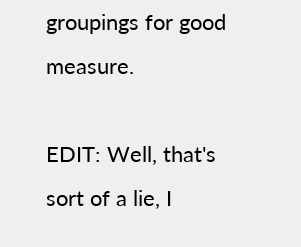groupings for good measure.

EDIT: Well, that's sort of a lie, I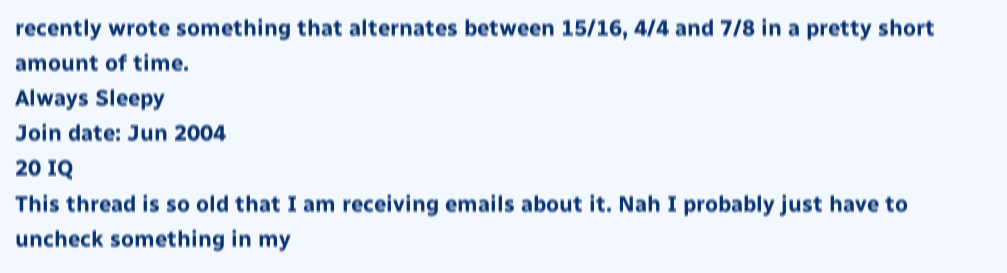recently wrote something that alternates between 15/16, 4/4 and 7/8 in a pretty short amount of time.
Always Sleepy
Join date: Jun 2004
20 IQ
This thread is so old that I am receiving emails about it. Nah I probably just have to uncheck something in my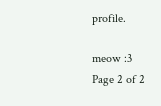profile.

meow :3
Page 2 of 2